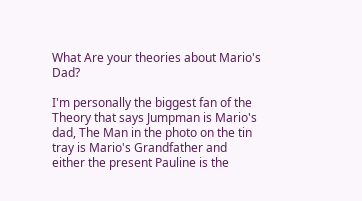What Are your theories about Mario's Dad?

I'm personally the biggest fan of the Theory that says Jumpman is Mario's dad, The Man in the photo on the tin tray is Mario's Grandfather and either the present Pauline is the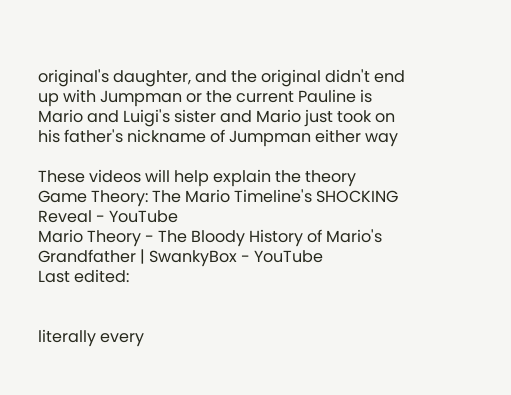original's daughter, and the original didn't end up with Jumpman or the current Pauline is Mario and Luigi's sister and Mario just took on his father's nickname of Jumpman either way

These videos will help explain the theory
Game Theory: The Mario Timeline's SHOCKING Reveal - YouTube
Mario Theory - The Bloody History of Mario's Grandfather | SwankyBox - YouTube
Last edited:


literally every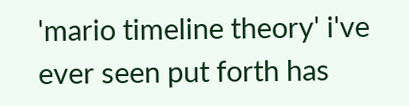'mario timeline theory' i've ever seen put forth has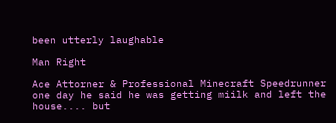been utterly laughable

Man Right

Ace Attorner & Professional Minecraft Speedrunner
one day he said he was getting miilk and left the house.... but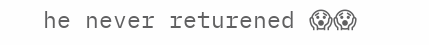he never returened 😱😱